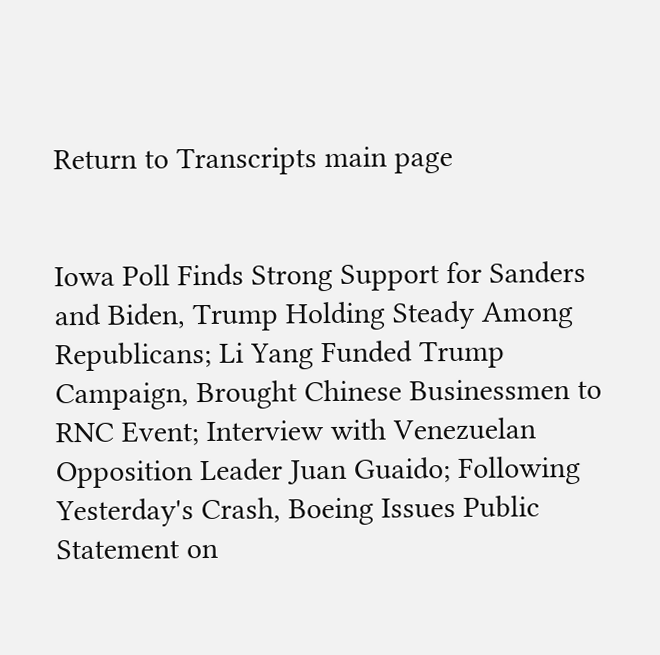Return to Transcripts main page


Iowa Poll Finds Strong Support for Sanders and Biden, Trump Holding Steady Among Republicans; Li Yang Funded Trump Campaign, Brought Chinese Businessmen to RNC Event; Interview with Venezuelan Opposition Leader Juan Guaido; Following Yesterday's Crash, Boeing Issues Public Statement on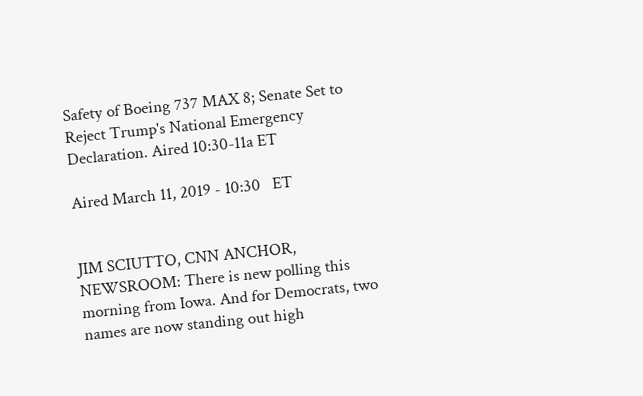Safety of Boeing 737 MAX 8; Senate Set to Reject Trump's National Emergency Declaration. Aired 10:30-11a ET

Aired March 11, 2019 - 10:30   ET


JIM SCIUTTO, CNN ANCHOR, NEWSROOM: There is new polling this morning from Iowa. And for Democrats, two names are now standing out high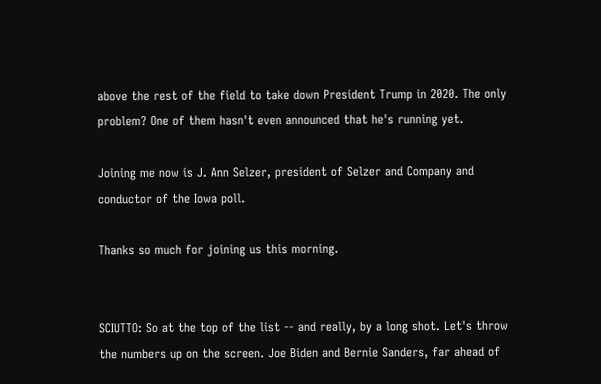above the rest of the field to take down President Trump in 2020. The only problem? One of them hasn't even announced that he's running yet.

Joining me now is J. Ann Selzer, president of Selzer and Company and conductor of the Iowa poll.

Thanks so much for joining us this morning.


SCIUTTO: So at the top of the list -- and really, by a long shot. Let's throw the numbers up on the screen. Joe Biden and Bernie Sanders, far ahead of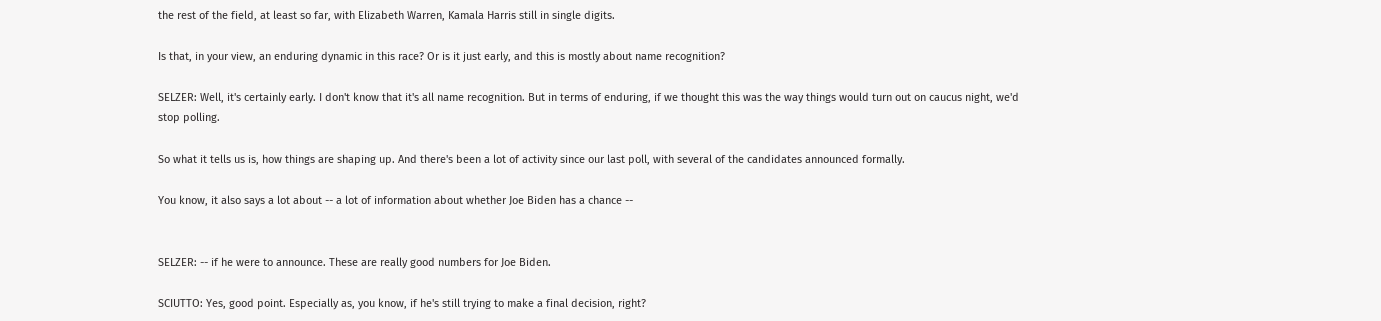the rest of the field, at least so far, with Elizabeth Warren, Kamala Harris still in single digits.

Is that, in your view, an enduring dynamic in this race? Or is it just early, and this is mostly about name recognition?

SELZER: Well, it's certainly early. I don't know that it's all name recognition. But in terms of enduring, if we thought this was the way things would turn out on caucus night, we'd stop polling.

So what it tells us is, how things are shaping up. And there's been a lot of activity since our last poll, with several of the candidates announced formally.

You know, it also says a lot about -- a lot of information about whether Joe Biden has a chance --


SELZER: -- if he were to announce. These are really good numbers for Joe Biden.

SCIUTTO: Yes, good point. Especially as, you know, if he's still trying to make a final decision, right?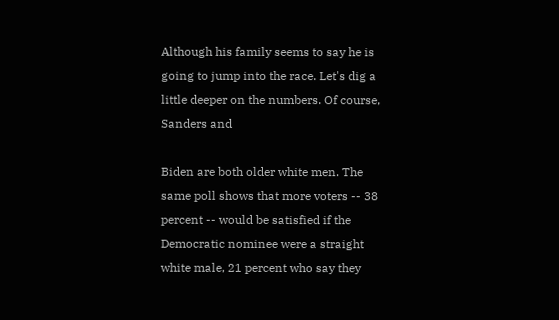Although his family seems to say he is going to jump into the race. Let's dig a little deeper on the numbers. Of course, Sanders and

Biden are both older white men. The same poll shows that more voters -- 38 percent -- would be satisfied if the Democratic nominee were a straight white male, 21 percent who say they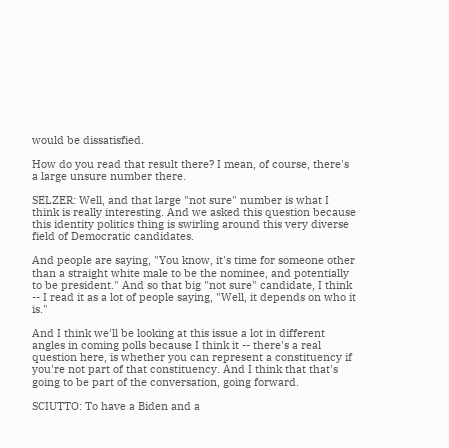would be dissatisfied.

How do you read that result there? I mean, of course, there's a large unsure number there.

SELZER: Well, and that large "not sure" number is what I think is really interesting. And we asked this question because this identity politics thing is swirling around this very diverse field of Democratic candidates.

And people are saying, "You know, it's time for someone other than a straight white male to be the nominee, and potentially to be president." And so that big "not sure" candidate, I think -- I read it as a lot of people saying, "Well, it depends on who it is."

And I think we'll be looking at this issue a lot in different angles in coming polls because I think it -- there's a real question here, is whether you can represent a constituency if you're not part of that constituency. And I think that that's going to be part of the conversation, going forward.

SCIUTTO: To have a Biden and a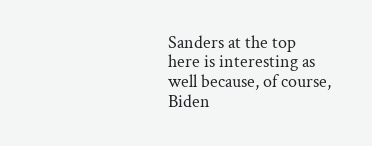Sanders at the top here is interesting as well because, of course, Biden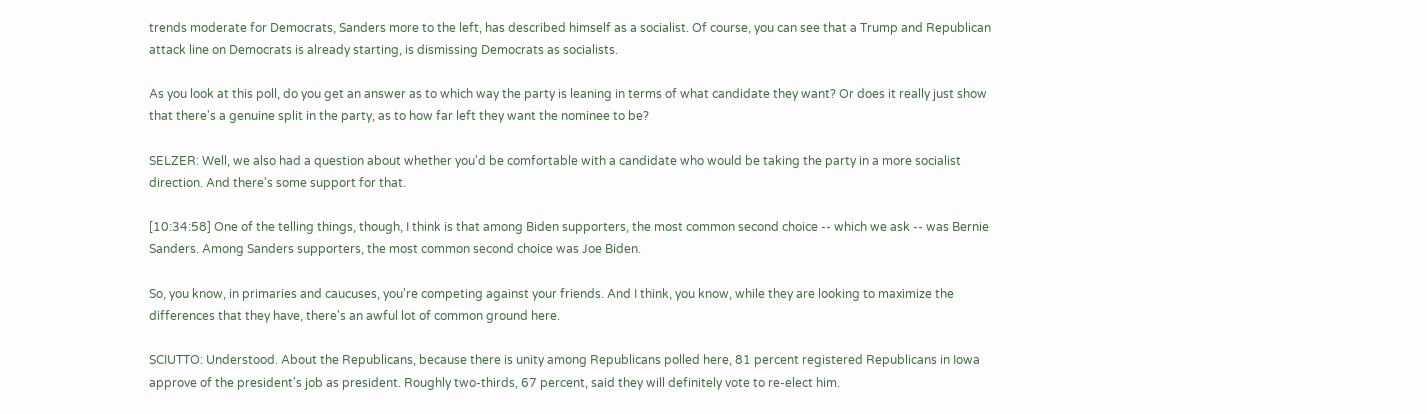trends moderate for Democrats, Sanders more to the left, has described himself as a socialist. Of course, you can see that a Trump and Republican attack line on Democrats is already starting, is dismissing Democrats as socialists.

As you look at this poll, do you get an answer as to which way the party is leaning in terms of what candidate they want? Or does it really just show that there's a genuine split in the party, as to how far left they want the nominee to be?

SELZER: Well, we also had a question about whether you'd be comfortable with a candidate who would be taking the party in a more socialist direction. And there's some support for that.

[10:34:58] One of the telling things, though, I think is that among Biden supporters, the most common second choice -- which we ask -- was Bernie Sanders. Among Sanders supporters, the most common second choice was Joe Biden.

So, you know, in primaries and caucuses, you're competing against your friends. And I think, you know, while they are looking to maximize the differences that they have, there's an awful lot of common ground here.

SCIUTTO: Understood. About the Republicans, because there is unity among Republicans polled here, 81 percent registered Republicans in Iowa approve of the president's job as president. Roughly two-thirds, 67 percent, said they will definitely vote to re-elect him.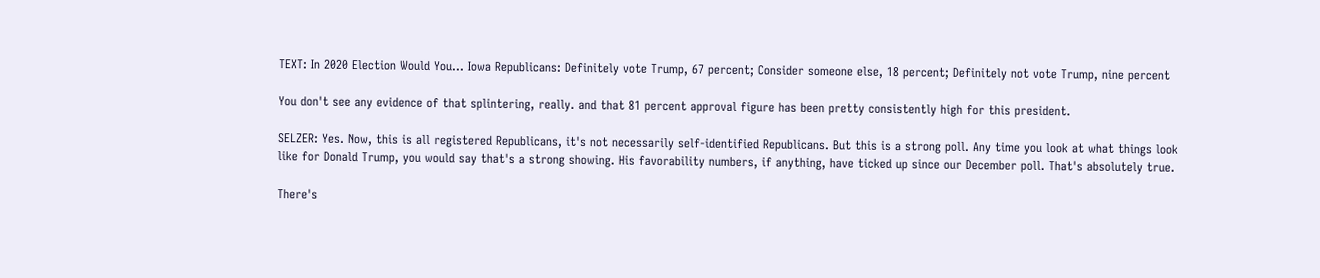TEXT: In 2020 Election Would You... Iowa Republicans: Definitely vote Trump, 67 percent; Consider someone else, 18 percent; Definitely not vote Trump, nine percent

You don't see any evidence of that splintering, really. and that 81 percent approval figure has been pretty consistently high for this president.

SELZER: Yes. Now, this is all registered Republicans, it's not necessarily self-identified Republicans. But this is a strong poll. Any time you look at what things look like for Donald Trump, you would say that's a strong showing. His favorability numbers, if anything, have ticked up since our December poll. That's absolutely true.

There's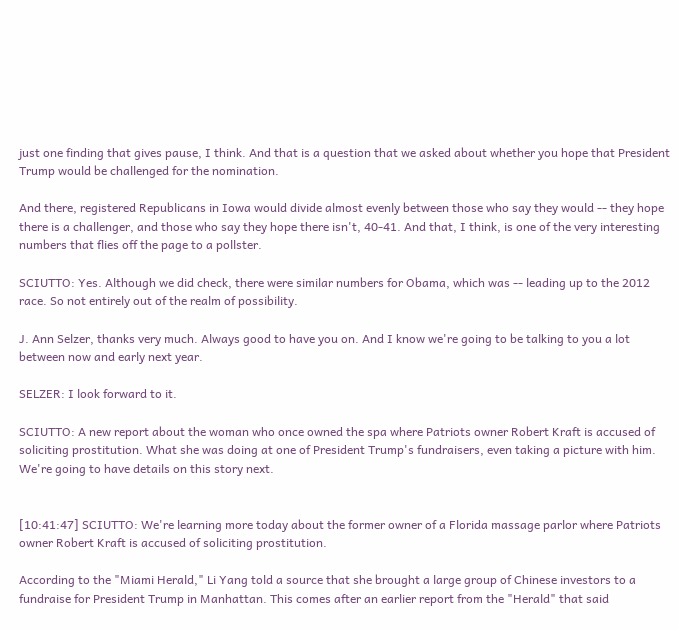just one finding that gives pause, I think. And that is a question that we asked about whether you hope that President Trump would be challenged for the nomination.

And there, registered Republicans in Iowa would divide almost evenly between those who say they would -- they hope there is a challenger, and those who say they hope there isn't, 40-41. And that, I think, is one of the very interesting numbers that flies off the page to a pollster.

SCIUTTO: Yes. Although we did check, there were similar numbers for Obama, which was -- leading up to the 2012 race. So not entirely out of the realm of possibility.

J. Ann Selzer, thanks very much. Always good to have you on. And I know we're going to be talking to you a lot between now and early next year.

SELZER: I look forward to it.

SCIUTTO: A new report about the woman who once owned the spa where Patriots owner Robert Kraft is accused of soliciting prostitution. What she was doing at one of President Trump's fundraisers, even taking a picture with him. We're going to have details on this story next.


[10:41:47] SCIUTTO: We're learning more today about the former owner of a Florida massage parlor where Patriots owner Robert Kraft is accused of soliciting prostitution.

According to the "Miami Herald," Li Yang told a source that she brought a large group of Chinese investors to a fundraise for President Trump in Manhattan. This comes after an earlier report from the "Herald" that said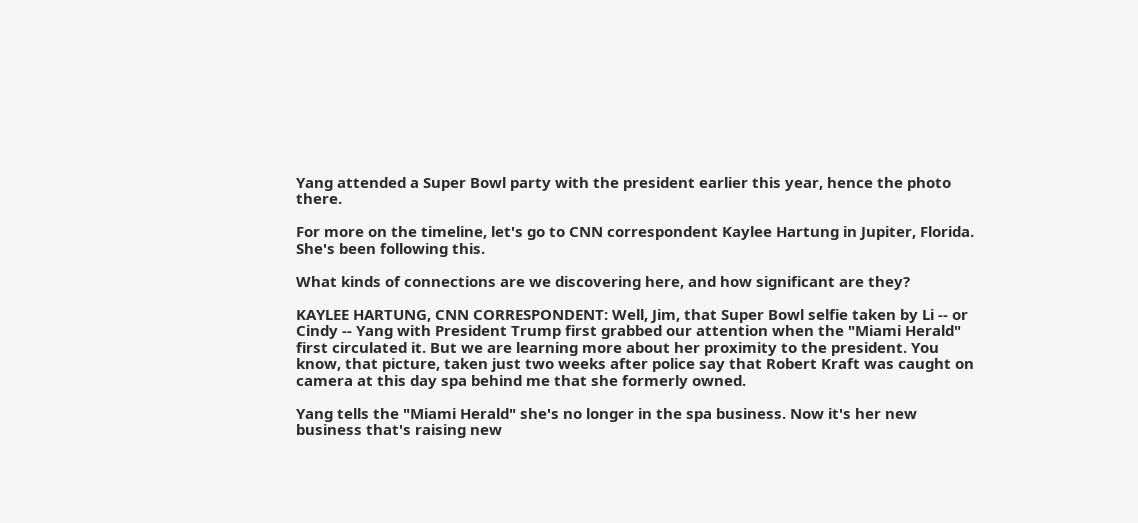Yang attended a Super Bowl party with the president earlier this year, hence the photo there.

For more on the timeline, let's go to CNN correspondent Kaylee Hartung in Jupiter, Florida. She's been following this.

What kinds of connections are we discovering here, and how significant are they?

KAYLEE HARTUNG, CNN CORRESPONDENT: Well, Jim, that Super Bowl selfie taken by Li -- or Cindy -- Yang with President Trump first grabbed our attention when the "Miami Herald" first circulated it. But we are learning more about her proximity to the president. You know, that picture, taken just two weeks after police say that Robert Kraft was caught on camera at this day spa behind me that she formerly owned.

Yang tells the "Miami Herald" she's no longer in the spa business. Now it's her new business that's raising new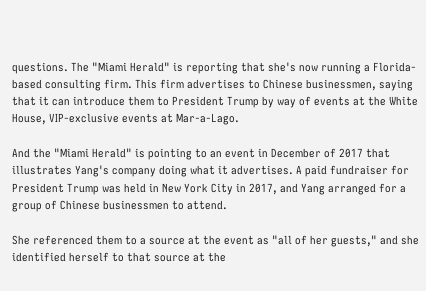questions. The "Miami Herald" is reporting that she's now running a Florida-based consulting firm. This firm advertises to Chinese businessmen, saying that it can introduce them to President Trump by way of events at the White House, VIP-exclusive events at Mar-a-Lago.

And the "Miami Herald" is pointing to an event in December of 2017 that illustrates Yang's company doing what it advertises. A paid fundraiser for President Trump was held in New York City in 2017, and Yang arranged for a group of Chinese businessmen to attend.

She referenced them to a source at the event as "all of her guests," and she identified herself to that source at the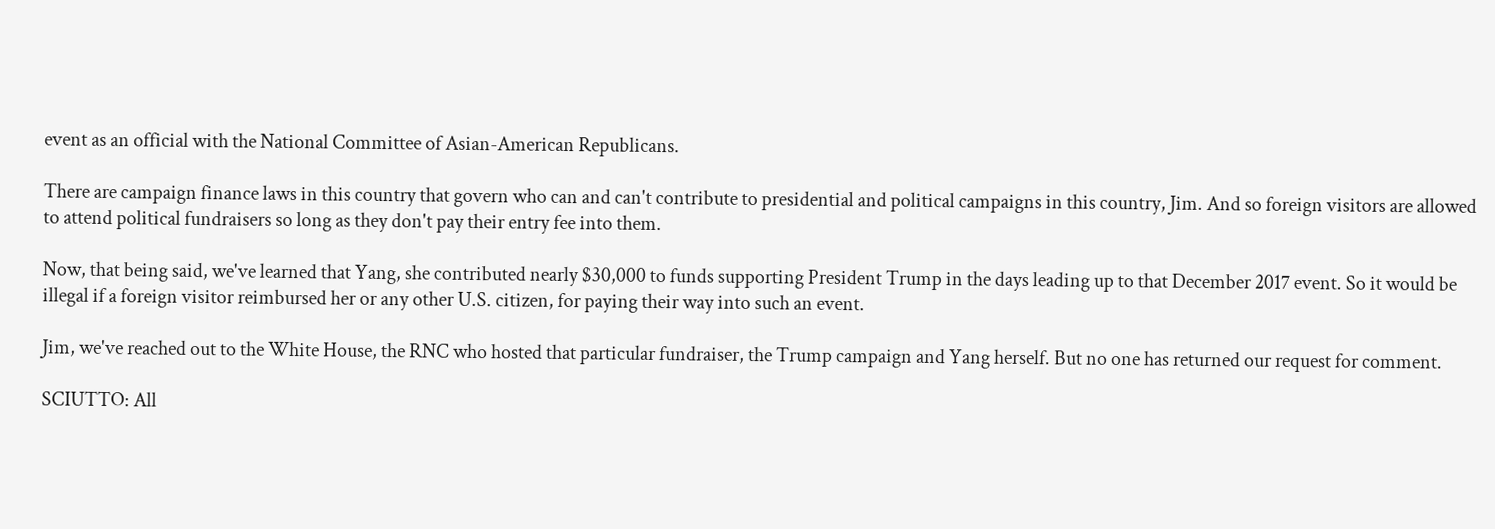event as an official with the National Committee of Asian-American Republicans.

There are campaign finance laws in this country that govern who can and can't contribute to presidential and political campaigns in this country, Jim. And so foreign visitors are allowed to attend political fundraisers so long as they don't pay their entry fee into them.

Now, that being said, we've learned that Yang, she contributed nearly $30,000 to funds supporting President Trump in the days leading up to that December 2017 event. So it would be illegal if a foreign visitor reimbursed her or any other U.S. citizen, for paying their way into such an event.

Jim, we've reached out to the White House, the RNC who hosted that particular fundraiser, the Trump campaign and Yang herself. But no one has returned our request for comment.

SCIUTTO: All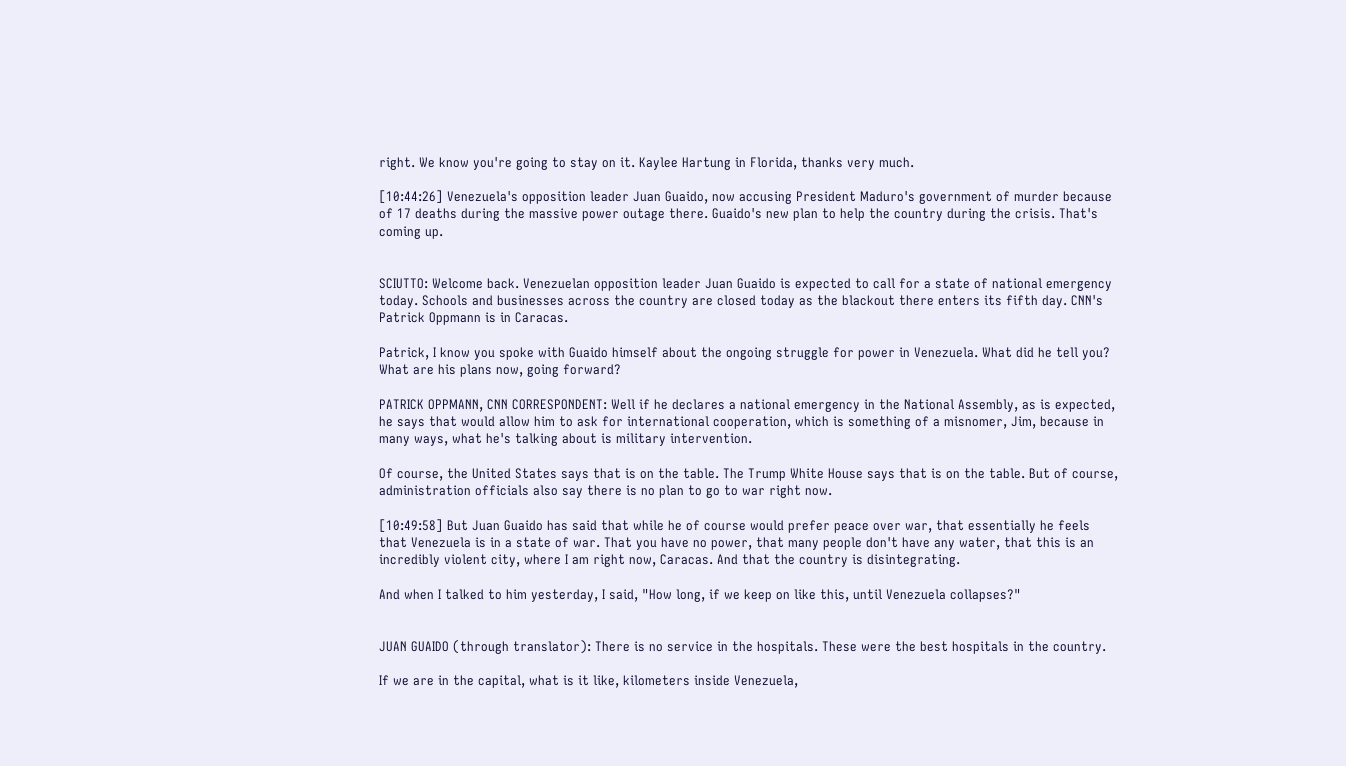right. We know you're going to stay on it. Kaylee Hartung in Florida, thanks very much.

[10:44:26] Venezuela's opposition leader Juan Guaido, now accusing President Maduro's government of murder because of 17 deaths during the massive power outage there. Guaido's new plan to help the country during the crisis. That's coming up.


SCIUTTO: Welcome back. Venezuelan opposition leader Juan Guaido is expected to call for a state of national emergency today. Schools and businesses across the country are closed today as the blackout there enters its fifth day. CNN's Patrick Oppmann is in Caracas.

Patrick, I know you spoke with Guaido himself about the ongoing struggle for power in Venezuela. What did he tell you? What are his plans now, going forward?

PATRICK OPPMANN, CNN CORRESPONDENT: Well if he declares a national emergency in the National Assembly, as is expected, he says that would allow him to ask for international cooperation, which is something of a misnomer, Jim, because in many ways, what he's talking about is military intervention.

Of course, the United States says that is on the table. The Trump White House says that is on the table. But of course, administration officials also say there is no plan to go to war right now.

[10:49:58] But Juan Guaido has said that while he of course would prefer peace over war, that essentially he feels that Venezuela is in a state of war. That you have no power, that many people don't have any water, that this is an incredibly violent city, where I am right now, Caracas. And that the country is disintegrating.

And when I talked to him yesterday, I said, "How long, if we keep on like this, until Venezuela collapses?"


JUAN GUAIDO (through translator): There is no service in the hospitals. These were the best hospitals in the country.

If we are in the capital, what is it like, kilometers inside Venezuela,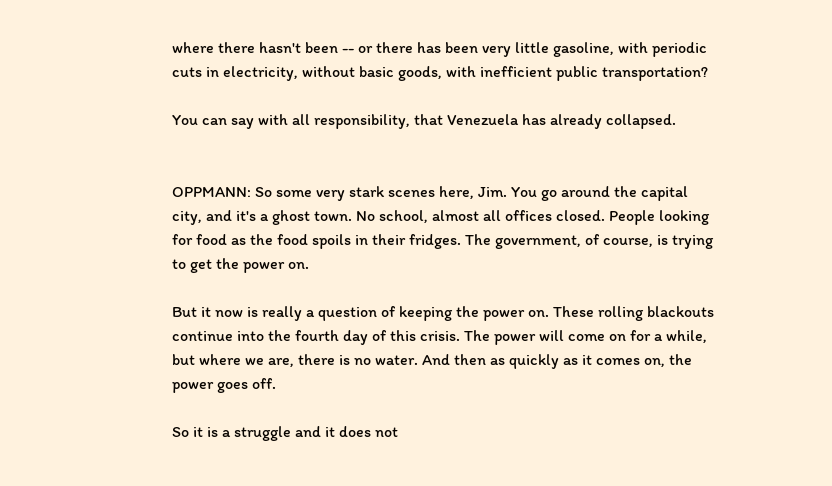where there hasn't been -- or there has been very little gasoline, with periodic cuts in electricity, without basic goods, with inefficient public transportation?

You can say with all responsibility, that Venezuela has already collapsed.


OPPMANN: So some very stark scenes here, Jim. You go around the capital city, and it's a ghost town. No school, almost all offices closed. People looking for food as the food spoils in their fridges. The government, of course, is trying to get the power on.

But it now is really a question of keeping the power on. These rolling blackouts continue into the fourth day of this crisis. The power will come on for a while, but where we are, there is no water. And then as quickly as it comes on, the power goes off.

So it is a struggle and it does not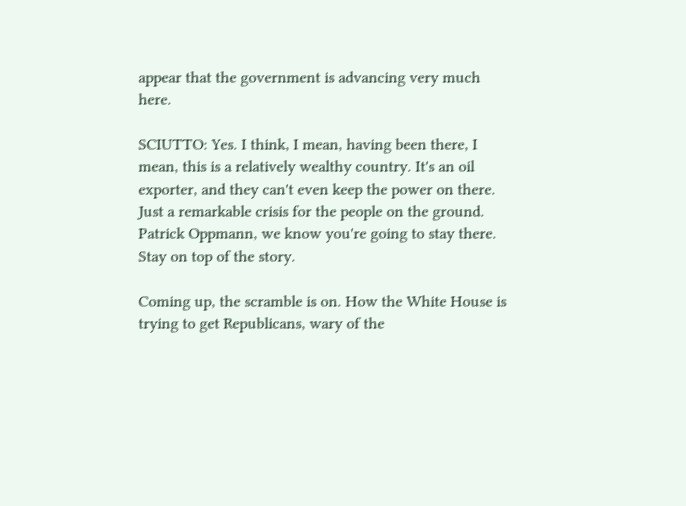appear that the government is advancing very much here.

SCIUTTO: Yes. I think, I mean, having been there, I mean, this is a relatively wealthy country. It's an oil exporter, and they can't even keep the power on there. Just a remarkable crisis for the people on the ground. Patrick Oppmann, we know you're going to stay there. Stay on top of the story.

Coming up, the scramble is on. How the White House is trying to get Republicans, wary of the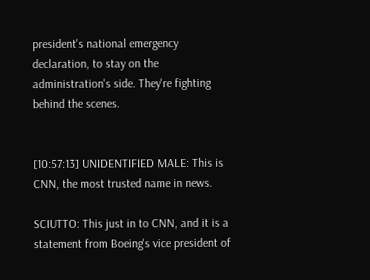president's national emergency declaration, to stay on the administration's side. They're fighting behind the scenes.


[10:57:13] UNIDENTIFIED MALE: This is CNN, the most trusted name in news.

SCIUTTO: This just in to CNN, and it is a statement from Boeing's vice president of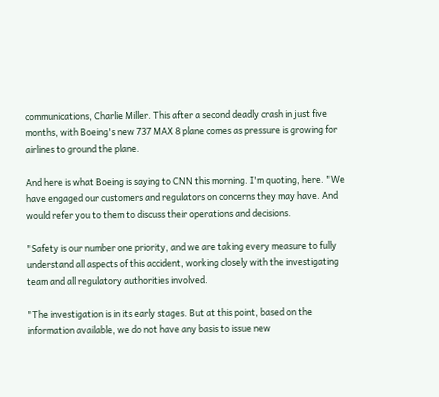communications, Charlie Miller. This after a second deadly crash in just five months, with Boeing's new 737 MAX 8 plane comes as pressure is growing for airlines to ground the plane.

And here is what Boeing is saying to CNN this morning. I'm quoting, here. "We have engaged our customers and regulators on concerns they may have. And would refer you to them to discuss their operations and decisions.

"Safety is our number one priority, and we are taking every measure to fully understand all aspects of this accident, working closely with the investigating team and all regulatory authorities involved.

"The investigation is in its early stages. But at this point, based on the information available, we do not have any basis to issue new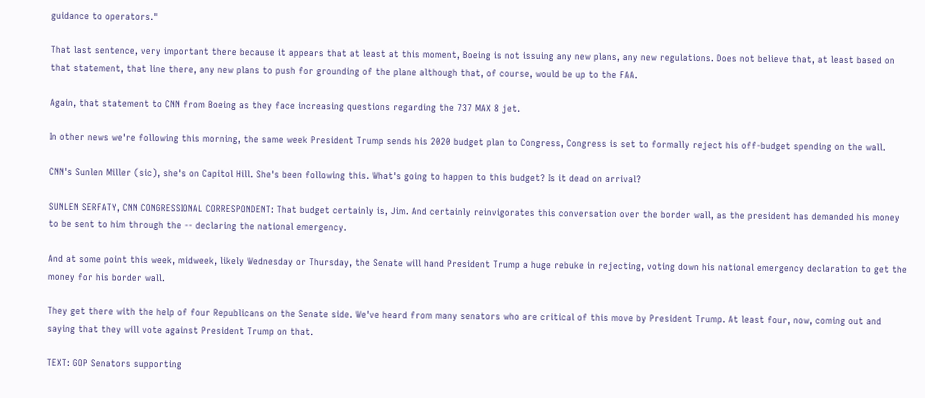guidance to operators."

That last sentence, very important there because it appears that at least at this moment, Boeing is not issuing any new plans, any new regulations. Does not believe that, at least based on that statement, that line there, any new plans to push for grounding of the plane although that, of course, would be up to the FAA.

Again, that statement to CNN from Boeing as they face increasing questions regarding the 737 MAX 8 jet.

In other news we're following this morning, the same week President Trump sends his 2020 budget plan to Congress, Congress is set to formally reject his off-budget spending on the wall.

CNN's Sunlen Miller (sic), she's on Capitol Hill. She's been following this. What's going to happen to this budget? Is it dead on arrival?

SUNLEN SERFATY, CNN CONGRESSIONAL CORRESPONDENT: That budget certainly is, Jim. And certainly reinvigorates this conversation over the border wall, as the president has demanded his money to be sent to him through the -- declaring the national emergency.

And at some point this week, midweek, likely Wednesday or Thursday, the Senate will hand President Trump a huge rebuke in rejecting, voting down his national emergency declaration to get the money for his border wall.

They get there with the help of four Republicans on the Senate side. We've heard from many senators who are critical of this move by President Trump. At least four, now, coming out and saying that they will vote against President Trump on that.

TEXT: GOP Senators supporting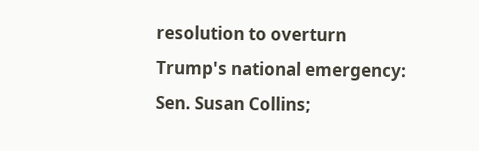resolution to overturn Trump's national emergency: Sen. Susan Collins;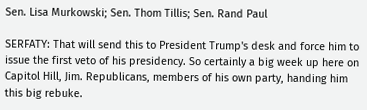Sen. Lisa Murkowski; Sen. Thom Tillis; Sen. Rand Paul

SERFATY: That will send this to President Trump's desk and force him to issue the first veto of his presidency. So certainly a big week up here on Capitol Hill, Jim. Republicans, members of his own party, handing him this big rebuke.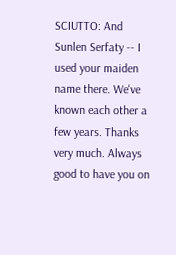SCIUTTO: And Sunlen Serfaty -- I used your maiden name there. We've known each other a few years. Thanks very much. Always good to have you on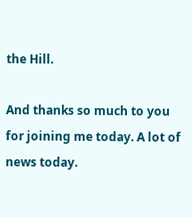the Hill.

And thanks so much to you for joining me today. A lot of news today.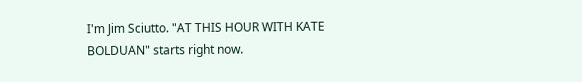I'm Jim Sciutto. "AT THIS HOUR WITH KATE BOLDUAN" starts right now.